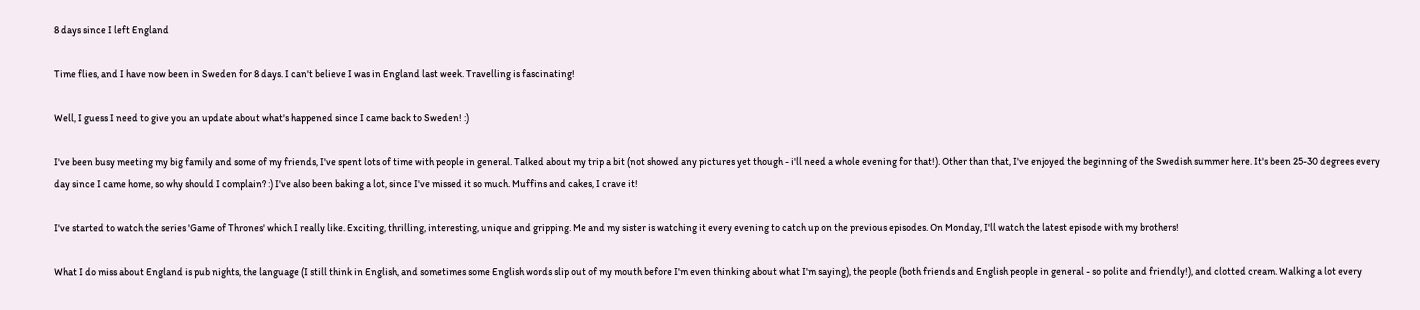8 days since I left England

Time flies, and I have now been in Sweden for 8 days. I can't believe I was in England last week. Travelling is fascinating!

Well, I guess I need to give you an update about what's happened since I came back to Sweden! :)

I've been busy meeting my big family and some of my friends, I've spent lots of time with people in general. Talked about my trip a bit (not showed any pictures yet though - i'll need a whole evening for that!). Other than that, I've enjoyed the beginning of the Swedish summer here. It's been 25-30 degrees every day since I came home, so why should I complain? :) I've also been baking a lot, since I've missed it so much. Muffins and cakes, I crave it!

I've started to watch the series 'Game of Thrones' which I really like. Exciting, thrilling, interesting, unique and gripping. Me and my sister is watching it every evening to catch up on the previous episodes. On Monday, I'll watch the latest episode with my brothers!

What I do miss about England is pub nights, the language (I still think in English, and sometimes some English words slip out of my mouth before I'm even thinking about what I'm saying), the people (both friends and English people in general - so polite and friendly!), and clotted cream. Walking a lot every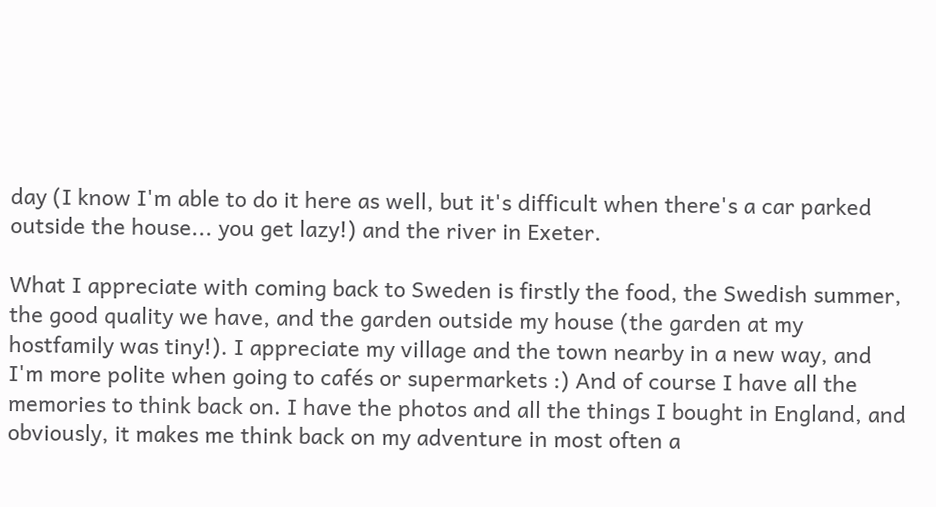day (I know I'm able to do it here as well, but it's difficult when there's a car parked outside the house... you get lazy!) and the river in Exeter.

What I appreciate with coming back to Sweden is firstly the food, the Swedish summer, the good quality we have, and the garden outside my house (the garden at my hostfamily was tiny!). I appreciate my village and the town nearby in a new way, and I'm more polite when going to cafés or supermarkets :) And of course I have all the memories to think back on. I have the photos and all the things I bought in England, and obviously, it makes me think back on my adventure in most often a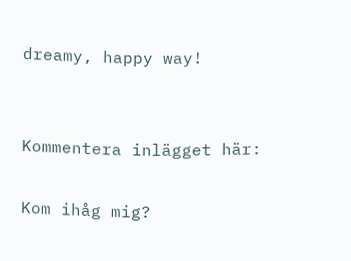dreamy, happy way!


Kommentera inlägget här:

Kom ihåg mig?